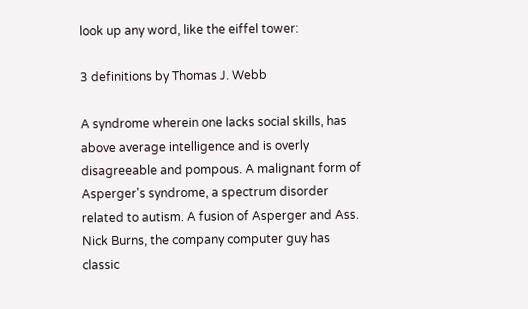look up any word, like the eiffel tower:

3 definitions by Thomas J. Webb

A syndrome wherein one lacks social skills, has above average intelligence and is overly disagreeable and pompous. A malignant form of Asperger's syndrome, a spectrum disorder related to autism. A fusion of Asperger and Ass.
Nick Burns, the company computer guy has classic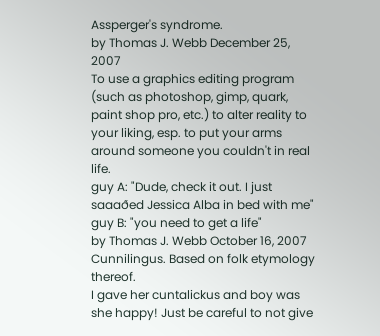Assperger's syndrome.
by Thomas J. Webb December 25, 2007
To use a graphics editing program (such as photoshop, gimp, quark, paint shop pro, etc.) to alter reality to your liking, esp. to put your arms around someone you couldn't in real life.
guy A: "Dude, check it out. I just saaaðed Jessica Alba in bed with me"
guy B: "you need to get a life"
by Thomas J. Webb October 16, 2007
Cunnilingus. Based on folk etymology thereof.
I gave her cuntalickus and boy was she happy! Just be careful to not give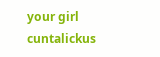your girl cuntalickus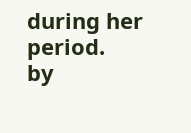during her period.
by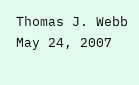Thomas J. Webb May 24, 2007